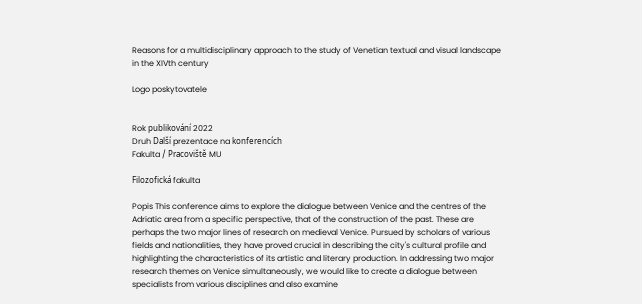Reasons for a multidisciplinary approach to the study of Venetian textual and visual landscape in the XIVth century

Logo poskytovatele


Rok publikování 2022
Druh Další prezentace na konferencích
Fakulta / Pracoviště MU

Filozofická fakulta

Popis This conference aims to explore the dialogue between Venice and the centres of the Adriatic area from a specific perspective, that of the construction of the past. These are perhaps the two major lines of research on medieval Venice. Pursued by scholars of various fields and nationalities, they have proved crucial in describing the city's cultural profile and highlighting the characteristics of its artistic and literary production. In addressing two major research themes on Venice simultaneously, we would like to create a dialogue between specialists from various disciplines and also examine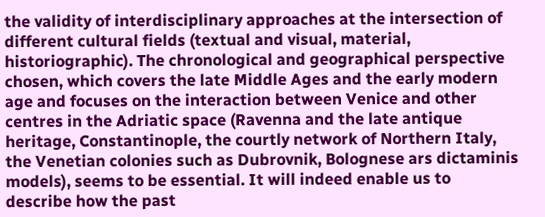the validity of interdisciplinary approaches at the intersection of different cultural fields (textual and visual, material, historiographic). The chronological and geographical perspective chosen, which covers the late Middle Ages and the early modern age and focuses on the interaction between Venice and other centres in the Adriatic space (Ravenna and the late antique heritage, Constantinople, the courtly network of Northern Italy, the Venetian colonies such as Dubrovnik, Bolognese ars dictaminis models), seems to be essential. It will indeed enable us to describe how the past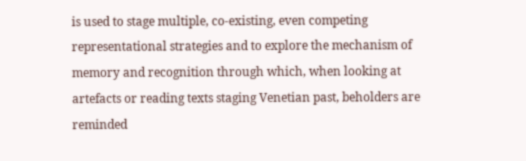is used to stage multiple, co-existing, even competing representational strategies and to explore the mechanism of memory and recognition through which, when looking at artefacts or reading texts staging Venetian past, beholders are reminded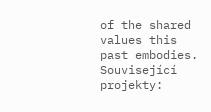of the shared values this past embodies.
Související projekty: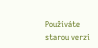Používáte starou verzi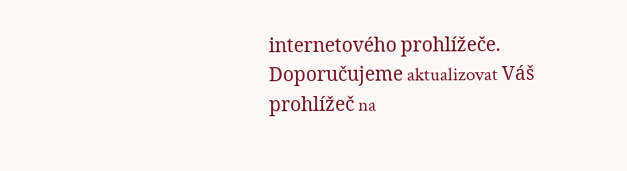internetového prohlížeče. Doporučujeme aktualizovat Váš prohlížeč na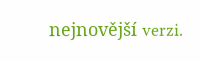nejnovější verzi.